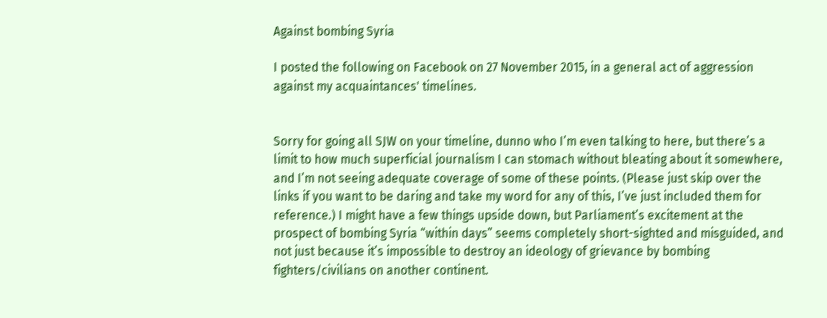Against bombing Syria

I posted the following on Facebook on 27 November 2015, in a general act of aggression against my acquaintances' timelines.


Sorry for going all SJW on your timeline, dunno who I’m even talking to here, but there’s a limit to how much superficial journalism I can stomach without bleating about it somewhere, and I’m not seeing adequate coverage of some of these points. (Please just skip over the links if you want to be daring and take my word for any of this, I’ve just included them for reference.) I might have a few things upside down, but Parliament’s excitement at the prospect of bombing Syria “within days” seems completely short-sighted and misguided, and not just because it’s impossible to destroy an ideology of grievance by bombing fighters/civilians on another continent.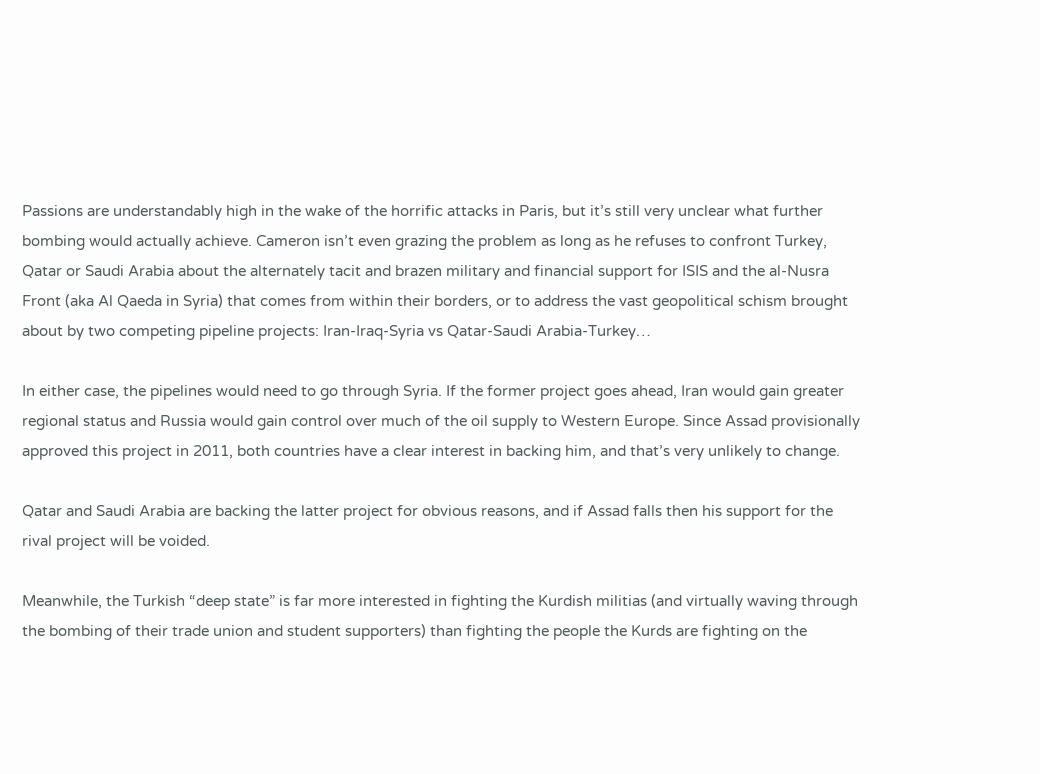Passions are understandably high in the wake of the horrific attacks in Paris, but it’s still very unclear what further bombing would actually achieve. Cameron isn’t even grazing the problem as long as he refuses to confront Turkey, Qatar or Saudi Arabia about the alternately tacit and brazen military and financial support for ISIS and the al-Nusra Front (aka Al Qaeda in Syria) that comes from within their borders, or to address the vast geopolitical schism brought about by two competing pipeline projects: Iran-Iraq-Syria vs Qatar-Saudi Arabia-Turkey…

In either case, the pipelines would need to go through Syria. If the former project goes ahead, Iran would gain greater regional status and Russia would gain control over much of the oil supply to Western Europe. Since Assad provisionally approved this project in 2011, both countries have a clear interest in backing him, and that’s very unlikely to change.

Qatar and Saudi Arabia are backing the latter project for obvious reasons, and if Assad falls then his support for the rival project will be voided.

Meanwhile, the Turkish “deep state” is far more interested in fighting the Kurdish militias (and virtually waving through the bombing of their trade union and student supporters) than fighting the people the Kurds are fighting on the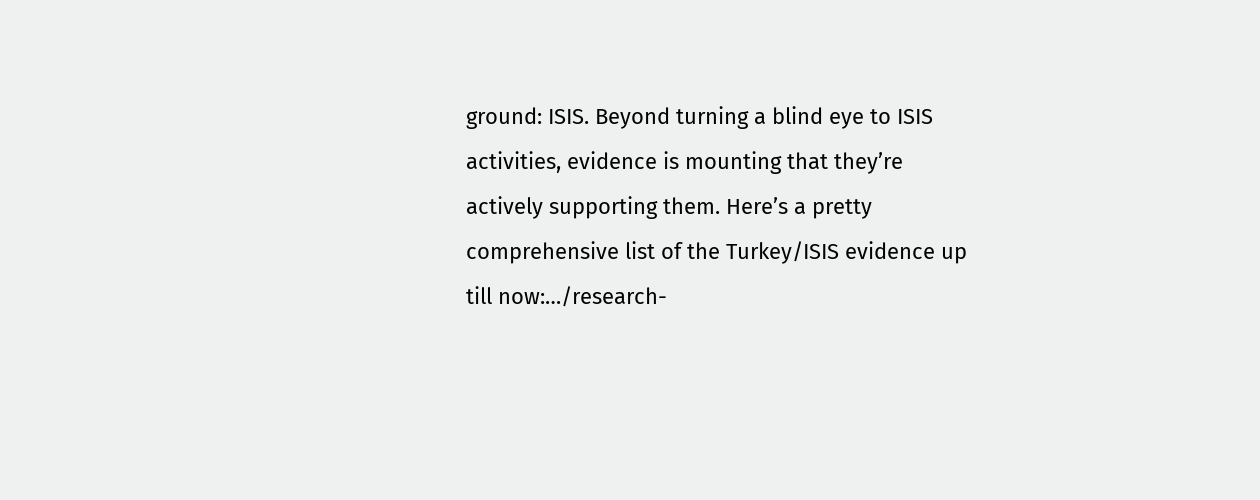ground: ISIS. Beyond turning a blind eye to ISIS activities, evidence is mounting that they’re actively supporting them. Here’s a pretty comprehensive list of the Turkey/ISIS evidence up till now:…/research-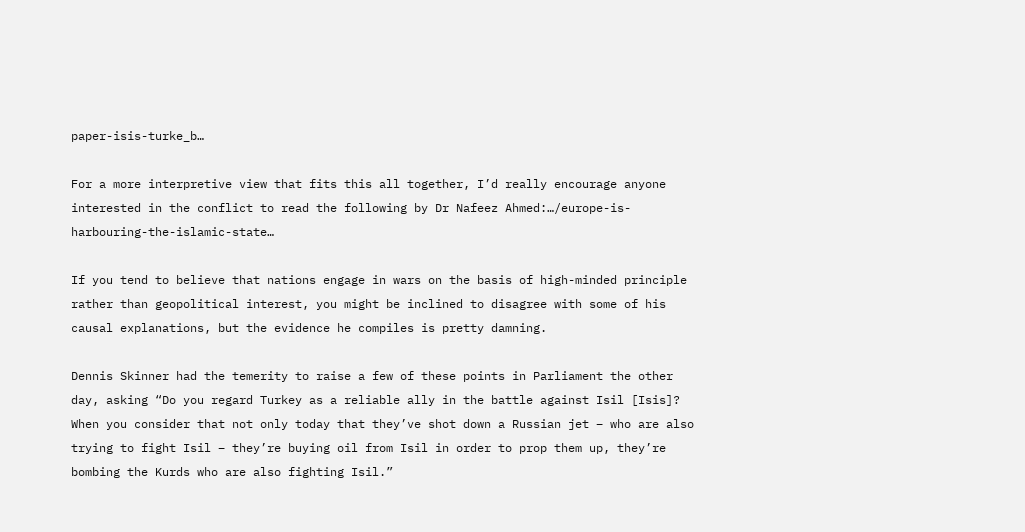paper-isis-turke_b…

For a more interpretive view that fits this all together, I’d really encourage anyone interested in the conflict to read the following by Dr Nafeez Ahmed:…/europe-is-harbouring-the-islamic-state…

If you tend to believe that nations engage in wars on the basis of high-minded principle rather than geopolitical interest, you might be inclined to disagree with some of his causal explanations, but the evidence he compiles is pretty damning.

Dennis Skinner had the temerity to raise a few of these points in Parliament the other day, asking “Do you regard Turkey as a reliable ally in the battle against Isil [Isis]? When you consider that not only today that they’ve shot down a Russian jet – who are also trying to fight Isil – they’re buying oil from Isil in order to prop them up, they’re bombing the Kurds who are also fighting Isil.”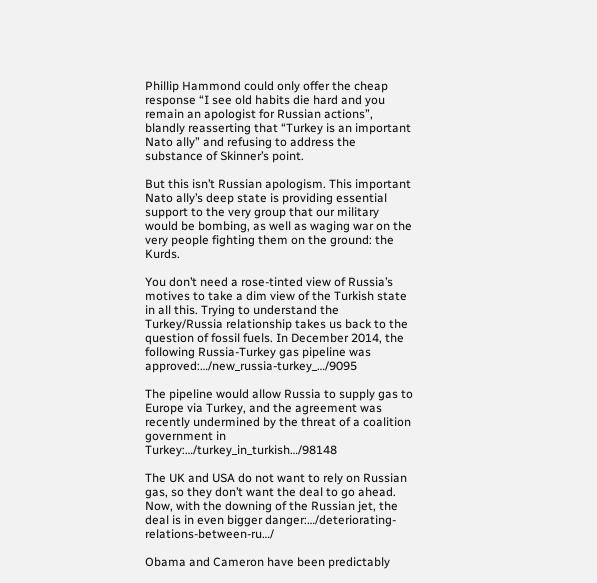Phillip Hammond could only offer the cheap response “I see old habits die hard and you remain an apologist for Russian actions”, blandly reasserting that “Turkey is an important Nato ally” and refusing to address the substance of Skinner’s point.

But this isn’t Russian apologism. This important Nato ally’s deep state is providing essential support to the very group that our military would be bombing, as well as waging war on the very people fighting them on the ground: the Kurds.

You don’t need a rose-tinted view of Russia’s motives to take a dim view of the Turkish state in all this. Trying to understand the Turkey/Russia relationship takes us back to the question of fossil fuels. In December 2014, the following Russia-Turkey gas pipeline was approved:…/new_russia-turkey_…/9095

The pipeline would allow Russia to supply gas to Europe via Turkey, and the agreement was recently undermined by the threat of a coalition government in Turkey:…/turkey_in_turkish…/98148

The UK and USA do not want to rely on Russian gas, so they don’t want the deal to go ahead. Now, with the downing of the Russian jet, the deal is in even bigger danger:…/deteriorating-relations-between-ru…/

Obama and Cameron have been predictably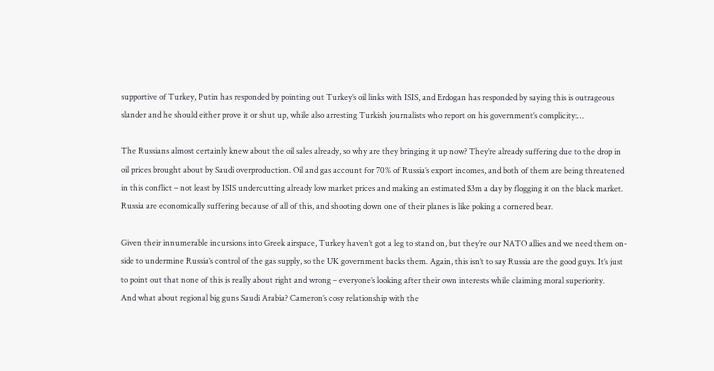supportive of Turkey, Putin has responded by pointing out Turkey’s oil links with ISIS, and Erdogan has responded by saying this is outrageous slander and he should either prove it or shut up, while also arresting Turkish journalists who report on his government’s complicity:…

The Russians almost certainly knew about the oil sales already, so why are they bringing it up now? They’re already suffering due to the drop in oil prices brought about by Saudi overproduction. Oil and gas account for 70% of Russia’s export incomes, and both of them are being threatened in this conflict – not least by ISIS undercutting already low market prices and making an estimated $3m a day by flogging it on the black market. Russia are economically suffering because of all of this, and shooting down one of their planes is like poking a cornered bear.

Given their innumerable incursions into Greek airspace, Turkey haven’t got a leg to stand on, but they’re our NATO allies and we need them on-side to undermine Russia’s control of the gas supply, so the UK government backs them. Again, this isn’t to say Russia are the good guys. It’s just to point out that none of this is really about right and wrong – everyone’s looking after their own interests while claiming moral superiority.
And what about regional big guns Saudi Arabia? Cameron’s cosy relationship with the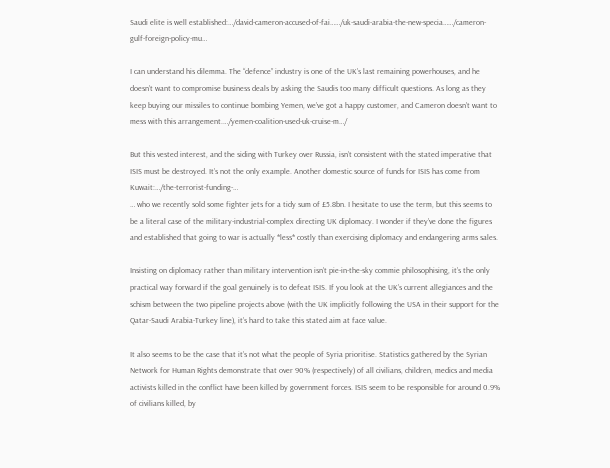Saudi elite is well established:…/david-cameron-accused-of-fai……/uk-saudi-arabia-the-new-specia……/cameron-gulf-foreign-policy-mu…

I can understand his dilemma. The “defence” industry is one of the UK’s last remaining powerhouses, and he doesn’t want to compromise business deals by asking the Saudis too many difficult questions. As long as they keep buying our missiles to continue bombing Yemen, we’ve got a happy customer, and Cameron doesn’t want to mess with this arrangement.…/yemen-coalition-used-uk-cruise-m…/

But this vested interest, and the siding with Turkey over Russia, isn’t consistent with the stated imperative that ISIS must be destroyed. It’s not the only example. Another domestic source of funds for ISIS has come from Kuwait:…/the-terrorist-funding-…
… who we recently sold some fighter jets for a tidy sum of £5.8bn. I hesitate to use the term, but this seems to be a literal case of the military-industrial-complex directing UK diplomacy. I wonder if they’ve done the figures and established that going to war is actually *less* costly than exercising diplomacy and endangering arms sales.

Insisting on diplomacy rather than military intervention isn’t pie-in-the-sky commie philosophising, it’s the only practical way forward if the goal genuinely is to defeat ISIS. If you look at the UK’s current allegiances and the schism between the two pipeline projects above (with the UK implicitly following the USA in their support for the Qatar-Saudi Arabia-Turkey line), it’s hard to take this stated aim at face value.

It also seems to be the case that it’s not what the people of Syria prioritise. Statistics gathered by the Syrian Network for Human Rights demonstrate that over 90% (respectively) of all civilians, children, medics and media activists killed in the conflict have been killed by government forces. ISIS seem to be responsible for around 0.9% of civilians killed, by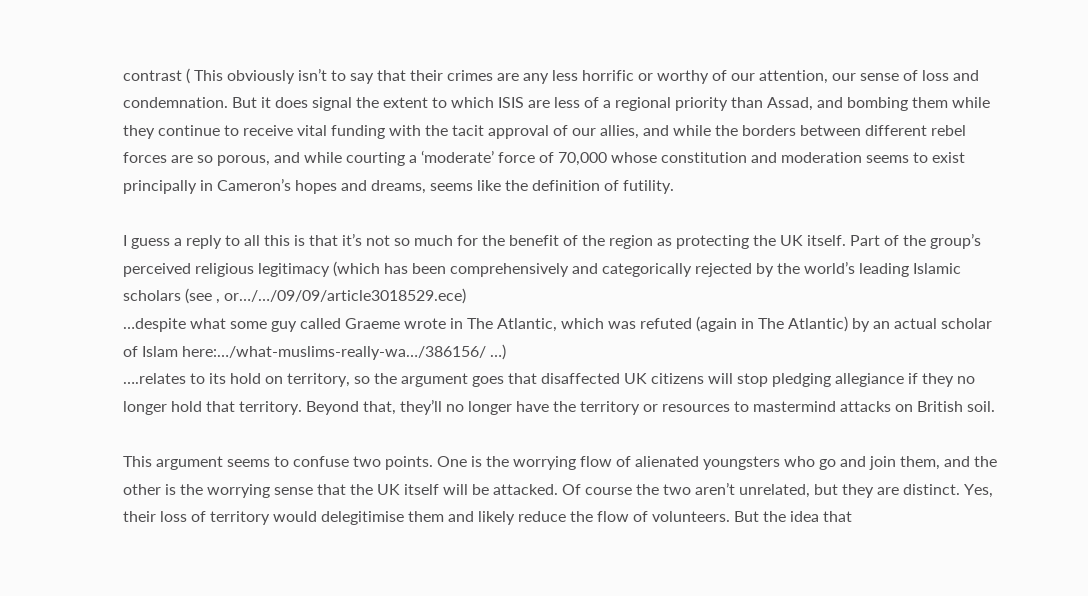contrast ( This obviously isn’t to say that their crimes are any less horrific or worthy of our attention, our sense of loss and condemnation. But it does signal the extent to which ISIS are less of a regional priority than Assad, and bombing them while they continue to receive vital funding with the tacit approval of our allies, and while the borders between different rebel forces are so porous, and while courting a ‘moderate’ force of 70,000 whose constitution and moderation seems to exist principally in Cameron’s hopes and dreams, seems like the definition of futility.

I guess a reply to all this is that it’s not so much for the benefit of the region as protecting the UK itself. Part of the group’s perceived religious legitimacy (which has been comprehensively and categorically rejected by the world’s leading Islamic scholars (see , or…/…/09/09/article3018529.ece)
…despite what some guy called Graeme wrote in The Atlantic, which was refuted (again in The Atlantic) by an actual scholar of Islam here:…/what-muslims-really-wa…/386156/ …)
….relates to its hold on territory, so the argument goes that disaffected UK citizens will stop pledging allegiance if they no longer hold that territory. Beyond that, they’ll no longer have the territory or resources to mastermind attacks on British soil.

This argument seems to confuse two points. One is the worrying flow of alienated youngsters who go and join them, and the other is the worrying sense that the UK itself will be attacked. Of course the two aren’t unrelated, but they are distinct. Yes, their loss of territory would delegitimise them and likely reduce the flow of volunteers. But the idea that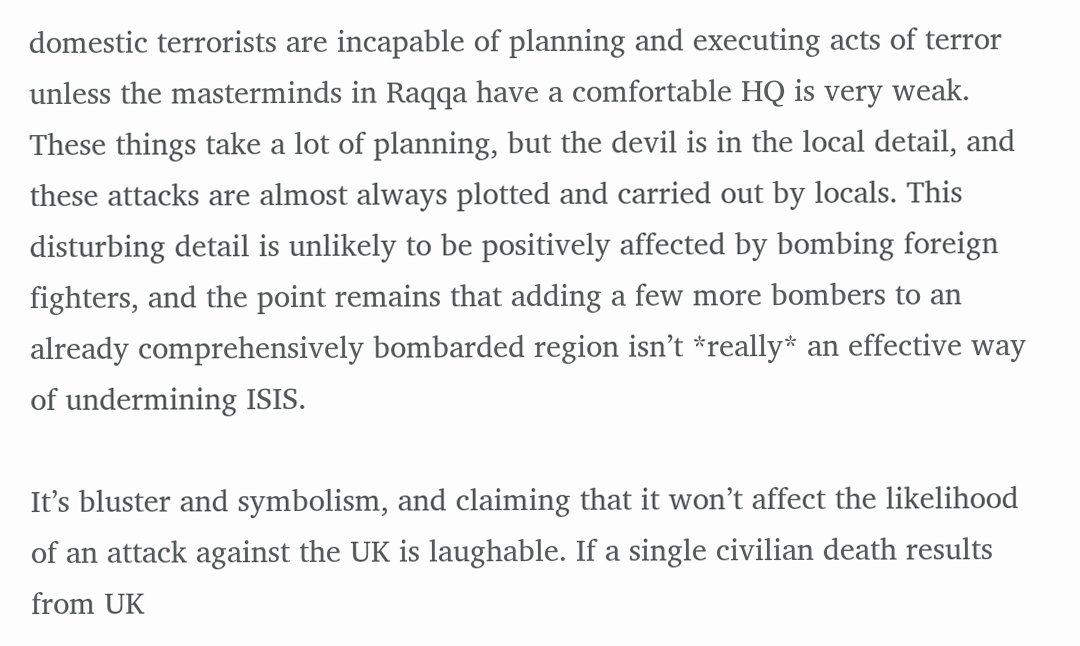domestic terrorists are incapable of planning and executing acts of terror unless the masterminds in Raqqa have a comfortable HQ is very weak. These things take a lot of planning, but the devil is in the local detail, and these attacks are almost always plotted and carried out by locals. This disturbing detail is unlikely to be positively affected by bombing foreign fighters, and the point remains that adding a few more bombers to an already comprehensively bombarded region isn’t *really* an effective way of undermining ISIS.

It’s bluster and symbolism, and claiming that it won’t affect the likelihood of an attack against the UK is laughable. If a single civilian death results from UK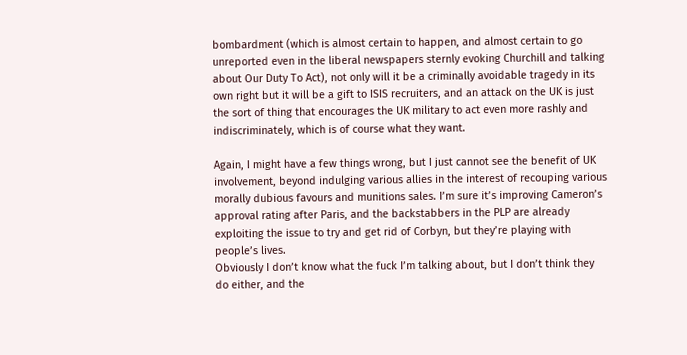bombardment (which is almost certain to happen, and almost certain to go unreported even in the liberal newspapers sternly evoking Churchill and talking about Our Duty To Act), not only will it be a criminally avoidable tragedy in its own right but it will be a gift to ISIS recruiters, and an attack on the UK is just the sort of thing that encourages the UK military to act even more rashly and indiscriminately, which is of course what they want.

Again, I might have a few things wrong, but I just cannot see the benefit of UK involvement, beyond indulging various allies in the interest of recouping various morally dubious favours and munitions sales. I’m sure it’s improving Cameron’s approval rating after Paris, and the backstabbers in the PLP are already exploiting the issue to try and get rid of Corbyn, but they’re playing with people’s lives.
Obviously I don’t know what the fuck I’m talking about, but I don’t think they do either, and the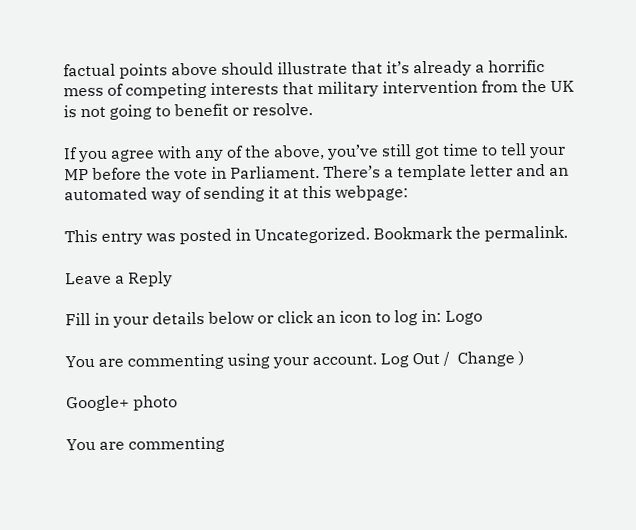factual points above should illustrate that it’s already a horrific mess of competing interests that military intervention from the UK is not going to benefit or resolve.

If you agree with any of the above, you’ve still got time to tell your MP before the vote in Parliament. There’s a template letter and an automated way of sending it at this webpage:

This entry was posted in Uncategorized. Bookmark the permalink.

Leave a Reply

Fill in your details below or click an icon to log in: Logo

You are commenting using your account. Log Out /  Change )

Google+ photo

You are commenting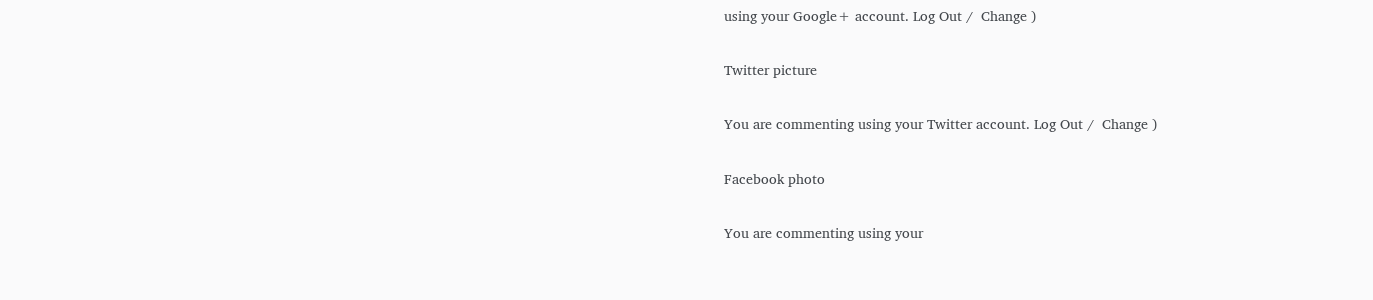using your Google+ account. Log Out /  Change )

Twitter picture

You are commenting using your Twitter account. Log Out /  Change )

Facebook photo

You are commenting using your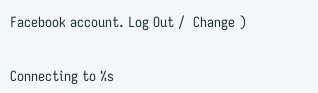Facebook account. Log Out /  Change )


Connecting to %s